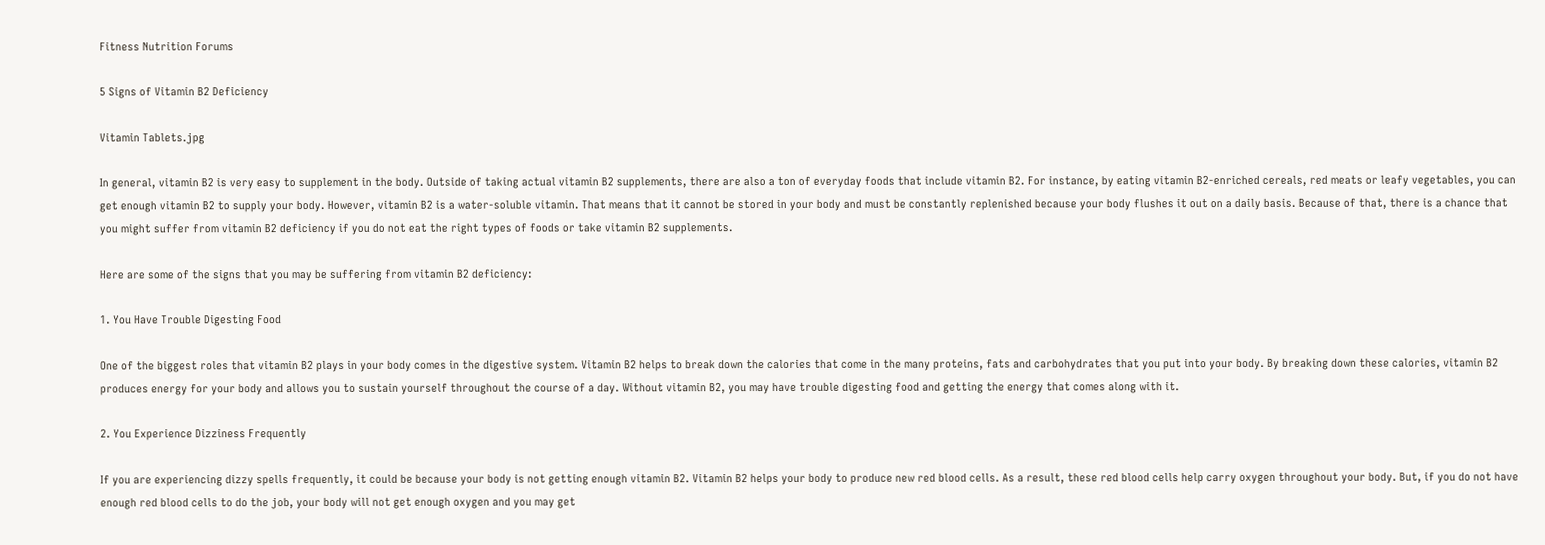Fitness Nutrition Forums

5 Signs of Vitamin B2 Deficiency

Vitamin Tablets.jpg

In general, vitamin B2 is very easy to supplement in the body. Outside of taking actual vitamin B2 supplements, there are also a ton of everyday foods that include vitamin B2. For instance, by eating vitamin B2-enriched cereals, red meats or leafy vegetables, you can get enough vitamin B2 to supply your body. However, vitamin B2 is a water-soluble vitamin. That means that it cannot be stored in your body and must be constantly replenished because your body flushes it out on a daily basis. Because of that, there is a chance that you might suffer from vitamin B2 deficiency if you do not eat the right types of foods or take vitamin B2 supplements.

Here are some of the signs that you may be suffering from vitamin B2 deficiency:

1. You Have Trouble Digesting Food

One of the biggest roles that vitamin B2 plays in your body comes in the digestive system. Vitamin B2 helps to break down the calories that come in the many proteins, fats and carbohydrates that you put into your body. By breaking down these calories, vitamin B2 produces energy for your body and allows you to sustain yourself throughout the course of a day. Without vitamin B2, you may have trouble digesting food and getting the energy that comes along with it.

2. You Experience Dizziness Frequently

If you are experiencing dizzy spells frequently, it could be because your body is not getting enough vitamin B2. Vitamin B2 helps your body to produce new red blood cells. As a result, these red blood cells help carry oxygen throughout your body. But, if you do not have enough red blood cells to do the job, your body will not get enough oxygen and you may get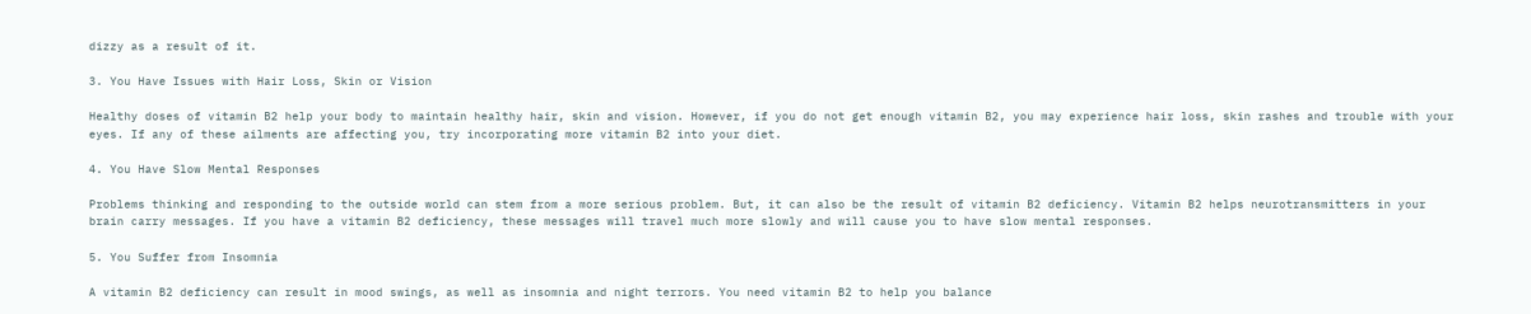dizzy as a result of it.

3. You Have Issues with Hair Loss, Skin or Vision

Healthy doses of vitamin B2 help your body to maintain healthy hair, skin and vision. However, if you do not get enough vitamin B2, you may experience hair loss, skin rashes and trouble with your eyes. If any of these ailments are affecting you, try incorporating more vitamin B2 into your diet.

4. You Have Slow Mental Responses

Problems thinking and responding to the outside world can stem from a more serious problem. But, it can also be the result of vitamin B2 deficiency. Vitamin B2 helps neurotransmitters in your brain carry messages. If you have a vitamin B2 deficiency, these messages will travel much more slowly and will cause you to have slow mental responses.

5. You Suffer from Insomnia

A vitamin B2 deficiency can result in mood swings, as well as insomnia and night terrors. You need vitamin B2 to help you balance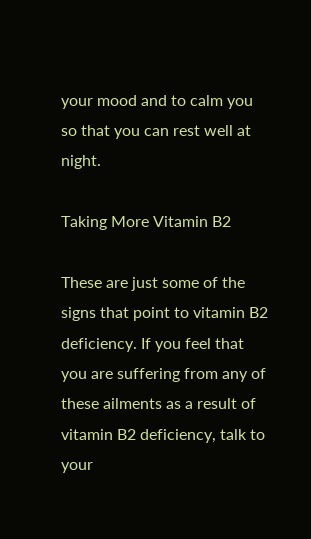your mood and to calm you so that you can rest well at night.

Taking More Vitamin B2

These are just some of the signs that point to vitamin B2 deficiency. If you feel that you are suffering from any of these ailments as a result of vitamin B2 deficiency, talk to your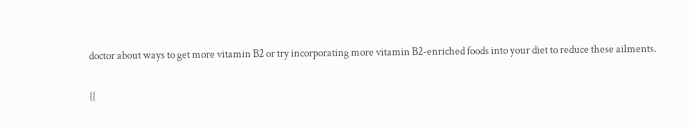doctor about ways to get more vitamin B2 or try incorporating more vitamin B2-enriched foods into your diet to reduce these ailments.

{{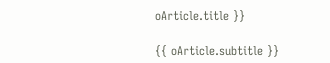oArticle.title }}

{{ oArticle.subtitle }}